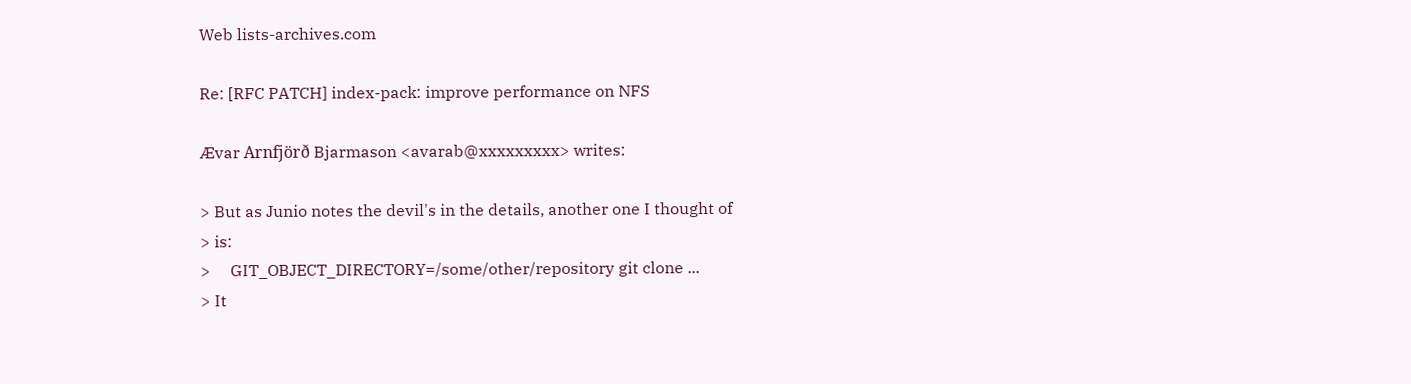Web lists-archives.com

Re: [RFC PATCH] index-pack: improve performance on NFS

Ævar Arnfjörð Bjarmason <avarab@xxxxxxxxx> writes:

> But as Junio notes the devil's in the details, another one I thought of
> is:
>     GIT_OBJECT_DIRECTORY=/some/other/repository git clone ...
> It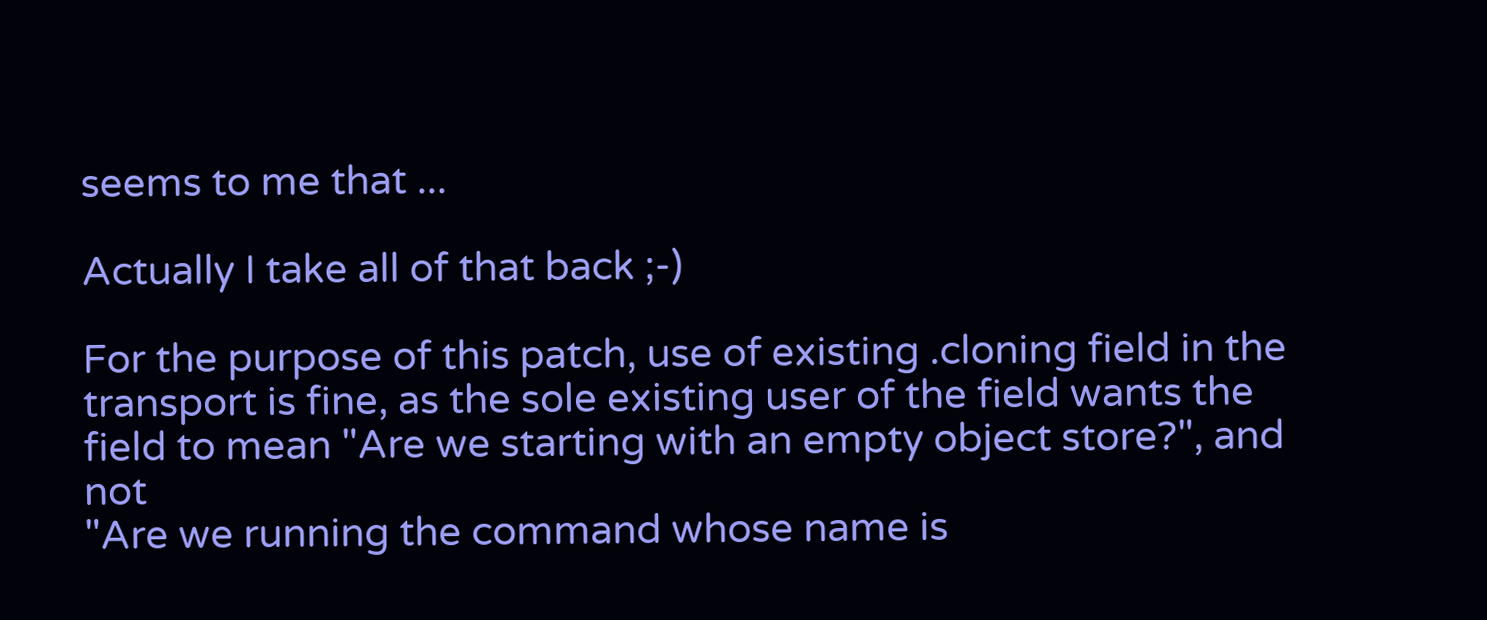seems to me that ...

Actually I take all of that back ;-)

For the purpose of this patch, use of existing .cloning field in the
transport is fine, as the sole existing user of the field wants the
field to mean "Are we starting with an empty object store?", and not
"Are we running the command whose name is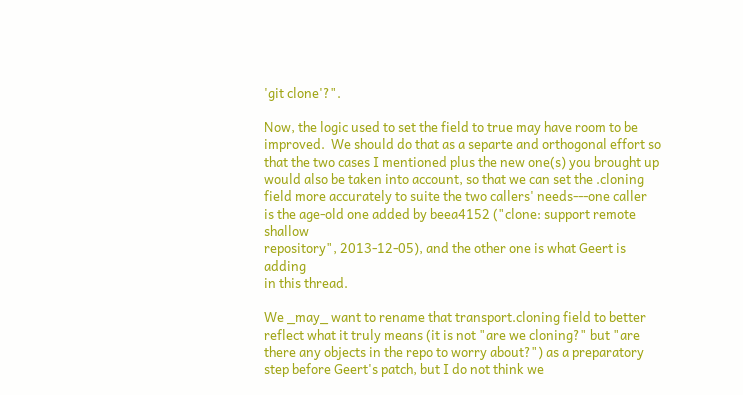'git clone'?".

Now, the logic used to set the field to true may have room to be
improved.  We should do that as a separte and orthogonal effort so
that the two cases I mentioned plus the new one(s) you brought up
would also be taken into account, so that we can set the .cloning
field more accurately to suite the two callers' needs---one caller
is the age-old one added by beea4152 ("clone: support remote shallow
repository", 2013-12-05), and the other one is what Geert is adding
in this thread.

We _may_ want to rename that transport.cloning field to better
reflect what it truly means (it is not "are we cloning?" but "are
there any objects in the repo to worry about?") as a preparatory
step before Geert's patch, but I do not think we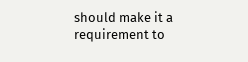should make it a
requirement to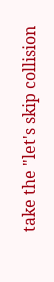take the "let's skip collision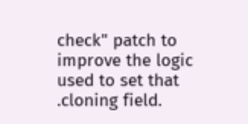check" patch to
improve the logic used to set that .cloning field.